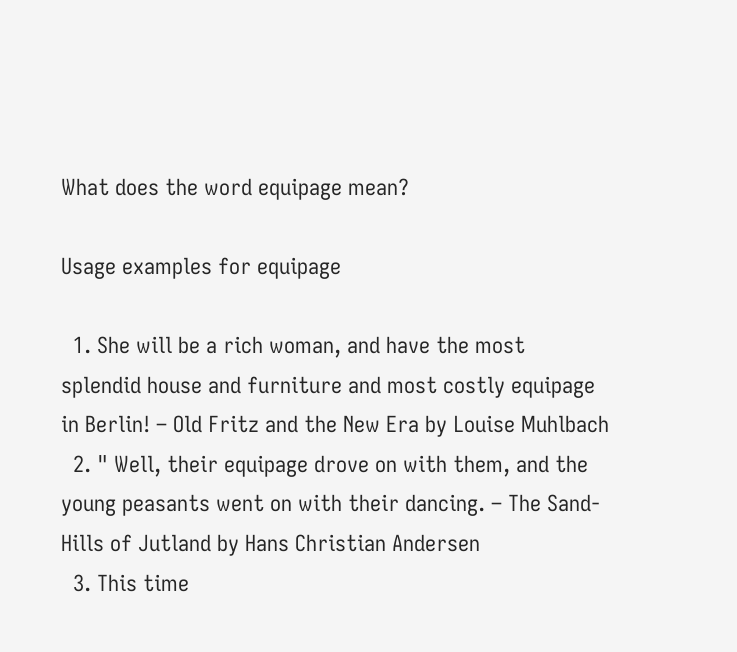What does the word equipage mean?

Usage examples for equipage

  1. She will be a rich woman, and have the most splendid house and furniture and most costly equipage in Berlin! – Old Fritz and the New Era by Louise Muhlbach
  2. " Well, their equipage drove on with them, and the young peasants went on with their dancing. – The Sand-Hills of Jutland by Hans Christian Andersen
  3. This time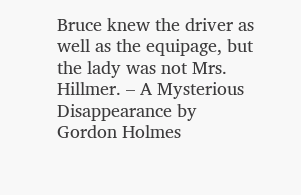Bruce knew the driver as well as the equipage, but the lady was not Mrs. Hillmer. – A Mysterious Disappearance by Gordon Holmes